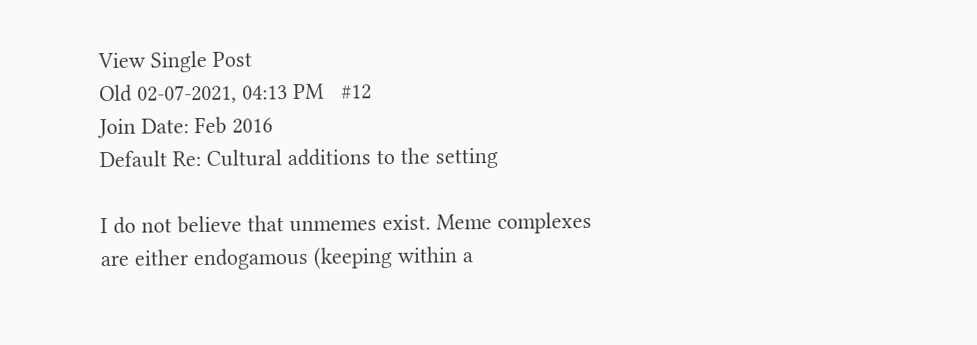View Single Post
Old 02-07-2021, 04:13 PM   #12
Join Date: Feb 2016
Default Re: Cultural additions to the setting

I do not believe that unmemes exist. Meme complexes are either endogamous (keeping within a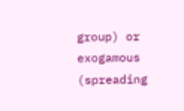group) or exogamous (spreading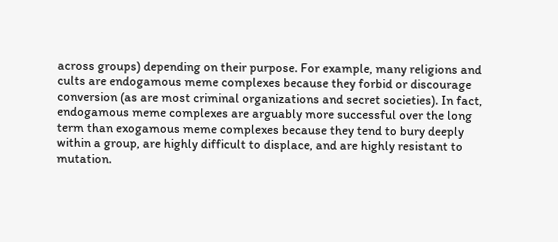across groups) depending on their purpose. For example, many religions and cults are endogamous meme complexes because they forbid or discourage conversion (as are most criminal organizations and secret societies). In fact, endogamous meme complexes are arguably more successful over the long term than exogamous meme complexes because they tend to bury deeply within a group, are highly difficult to displace, and are highly resistant to mutation.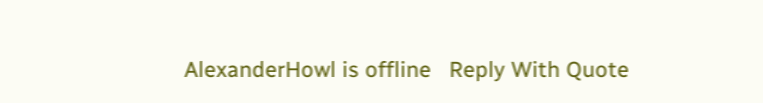AlexanderHowl is offline   Reply With Quote